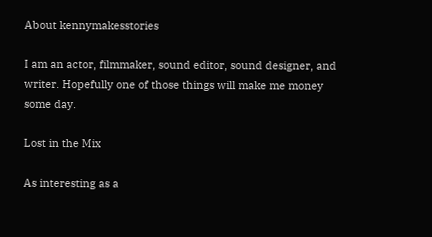About kennymakesstories

I am an actor, filmmaker, sound editor, sound designer, and writer. Hopefully one of those things will make me money some day.

Lost in the Mix

As interesting as a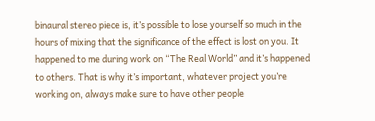binaural stereo piece is, it’s possible to lose yourself so much in the hours of mixing that the significance of the effect is lost on you. It happened to me during work on “The Real World” and it’s happened to others. That is why it’s important, whatever project you’re working on, always make sure to have other people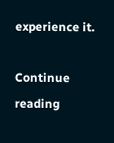experience it.

Continue reading